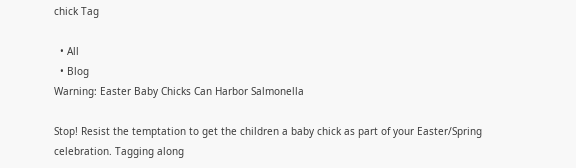chick Tag

  • All
  • Blog
Warning: Easter Baby Chicks Can Harbor Salmonella

Stop! Resist the temptation to get the children a baby chick as part of your Easter/Spring celebration. Tagging along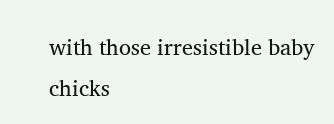with those irresistible baby chicks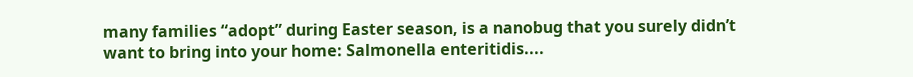many families “adopt” during Easter season, is a nanobug that you surely didn’t want to bring into your home: Salmonella enteritidis....